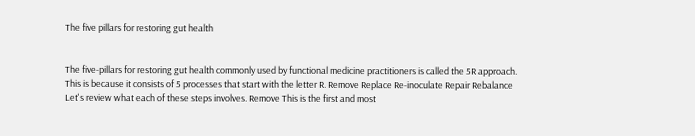The five pillars for restoring gut health


The five-pillars for restoring gut health commonly used by functional medicine practitioners is called the 5R approach.  This is because it consists of 5 processes that start with the letter R. Remove Replace Re-inoculate Repair Rebalance Let's review what each of these steps involves. Remove This is the first and most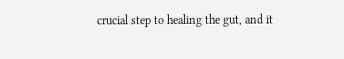crucial step to healing the gut, and it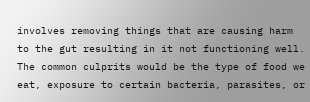involves removing things that are causing harm to the gut resulting in it not functioning well. The common culprits would be the type of food we eat, exposure to certain bacteria, parasites, or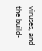viruses, and the build-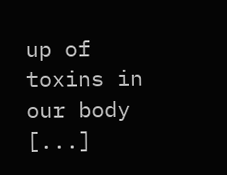up of toxins in our body [...]